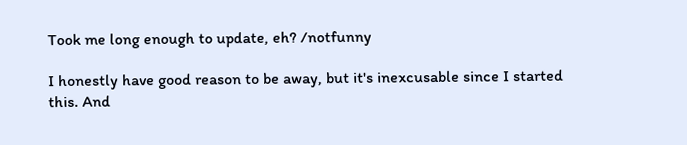Took me long enough to update, eh? /notfunny

I honestly have good reason to be away, but it's inexcusable since I started this. And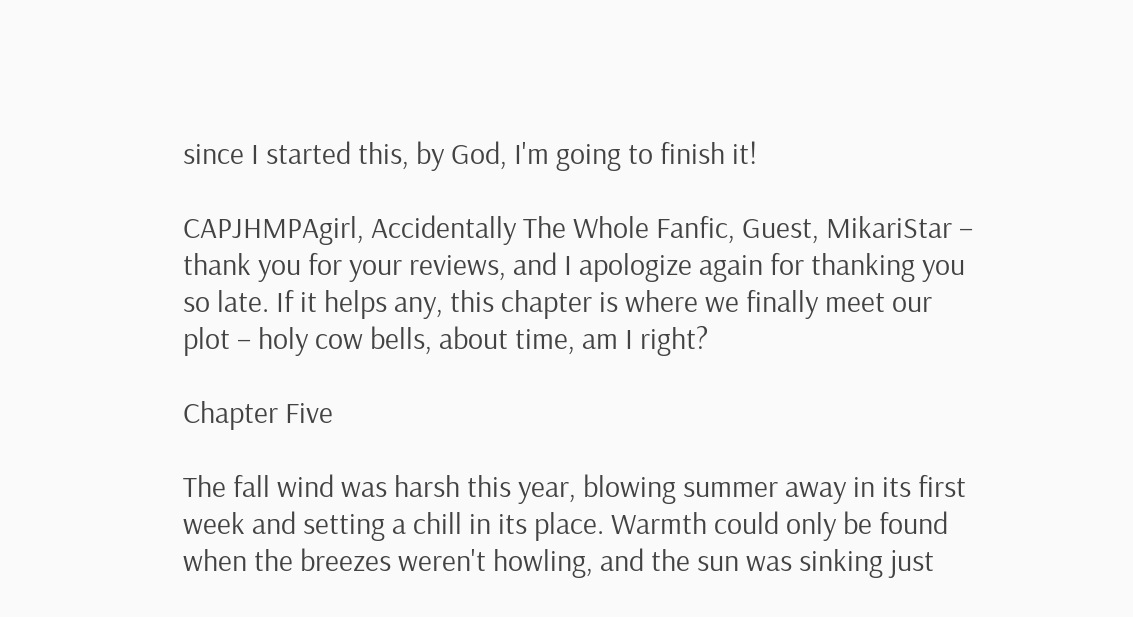since I started this, by God, I'm going to finish it!

CAPJHMPAgirl, Accidentally The Whole Fanfic, Guest, MikariStar – thank you for your reviews, and I apologize again for thanking you so late. If it helps any, this chapter is where we finally meet our plot – holy cow bells, about time, am I right?

Chapter Five

The fall wind was harsh this year, blowing summer away in its first week and setting a chill in its place. Warmth could only be found when the breezes weren't howling, and the sun was sinking just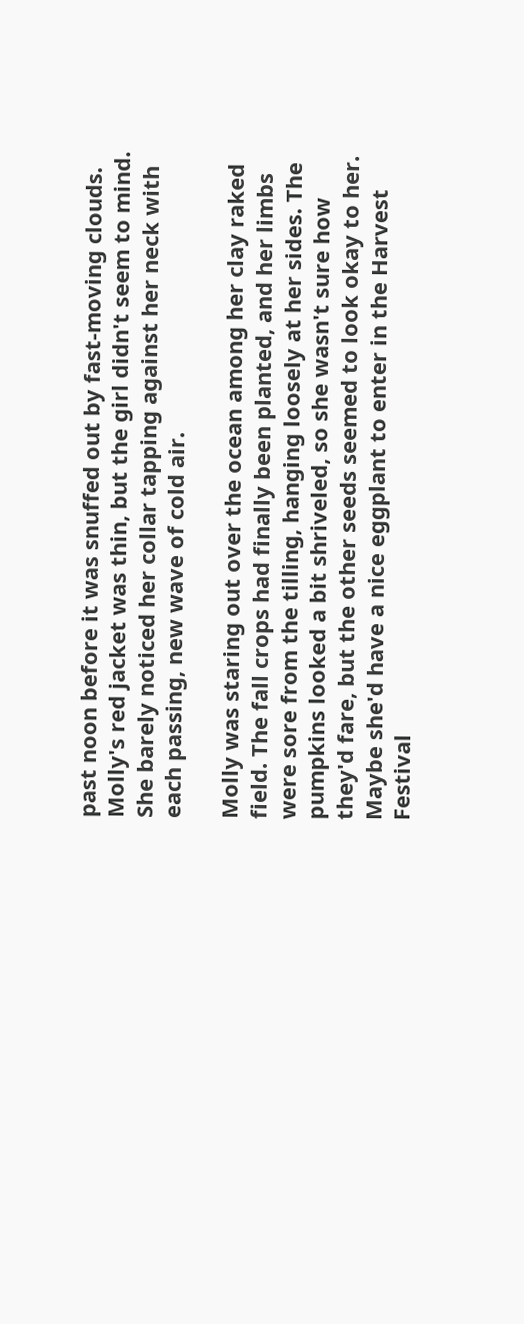past noon before it was snuffed out by fast-moving clouds. Molly's red jacket was thin, but the girl didn't seem to mind. She barely noticed her collar tapping against her neck with each passing, new wave of cold air.

Molly was staring out over the ocean among her clay raked field. The fall crops had finally been planted, and her limbs were sore from the tilling, hanging loosely at her sides. The pumpkins looked a bit shriveled, so she wasn't sure how they'd fare, but the other seeds seemed to look okay to her. Maybe she'd have a nice eggplant to enter in the Harvest Festival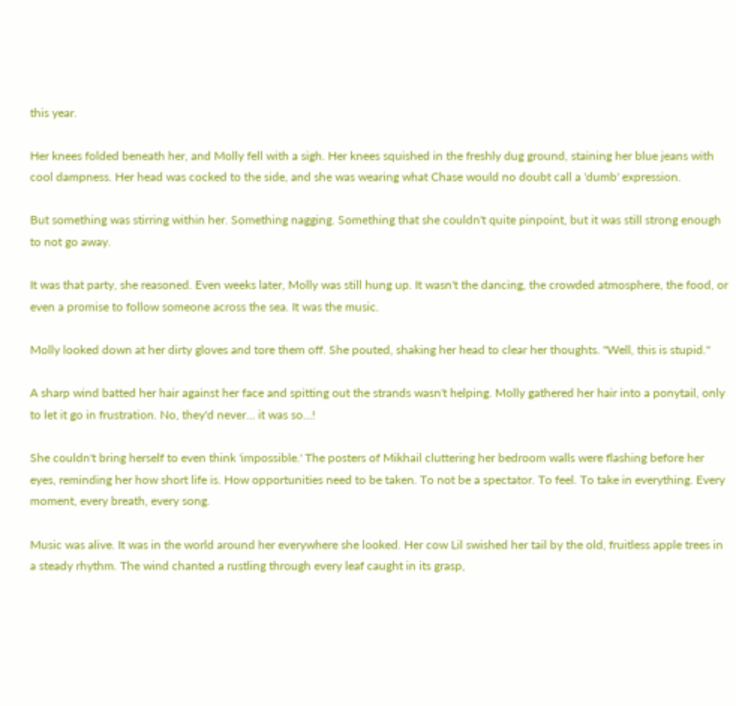this year.

Her knees folded beneath her, and Molly fell with a sigh. Her knees squished in the freshly dug ground, staining her blue jeans with cool dampness. Her head was cocked to the side, and she was wearing what Chase would no doubt call a 'dumb' expression.

But something was stirring within her. Something nagging. Something that she couldn't quite pinpoint, but it was still strong enough to not go away.

It was that party, she reasoned. Even weeks later, Molly was still hung up. It wasn't the dancing, the crowded atmosphere, the food, or even a promise to follow someone across the sea. It was the music.

Molly looked down at her dirty gloves and tore them off. She pouted, shaking her head to clear her thoughts. "Well, this is stupid."

A sharp wind batted her hair against her face and spitting out the strands wasn't helping. Molly gathered her hair into a ponytail, only to let it go in frustration. No, they'd never… it was so…!

She couldn't bring herself to even think 'impossible.' The posters of Mikhail cluttering her bedroom walls were flashing before her eyes, reminding her how short life is. How opportunities need to be taken. To not be a spectator. To feel. To take in everything. Every moment, every breath, every song.

Music was alive. It was in the world around her everywhere she looked. Her cow Lil swished her tail by the old, fruitless apple trees in a steady rhythm. The wind chanted a rustling through every leaf caught in its grasp,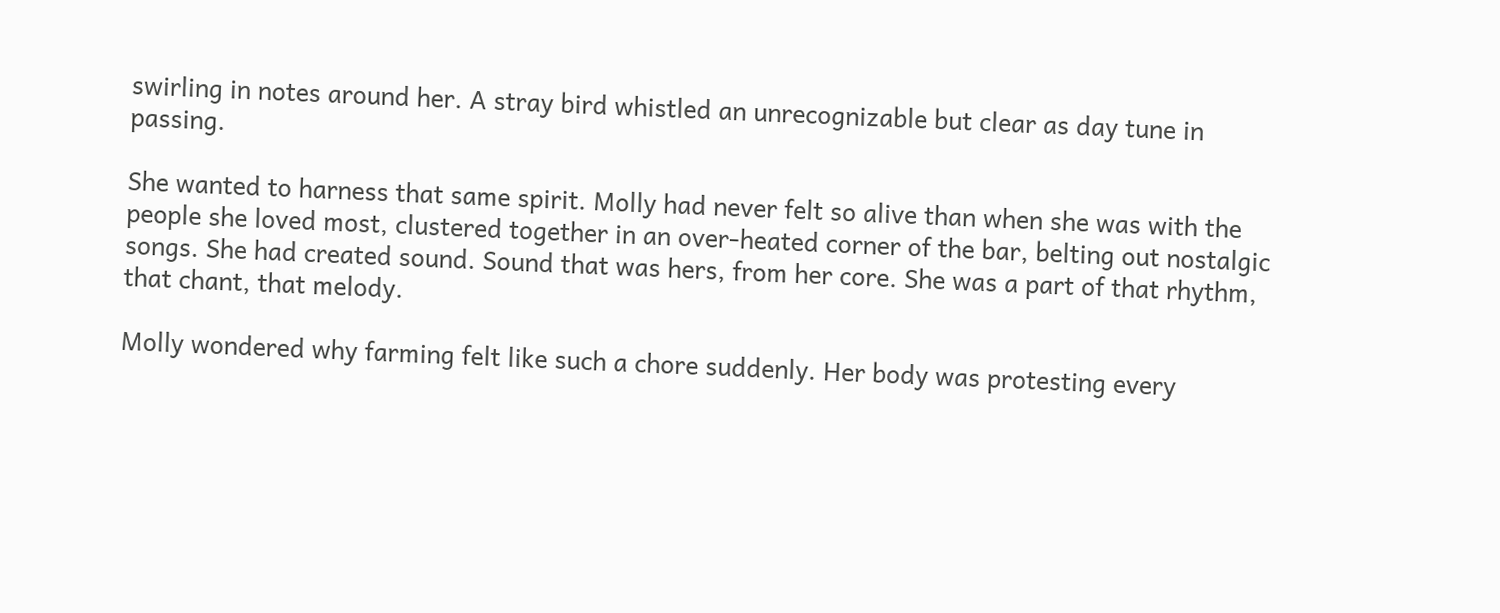swirling in notes around her. A stray bird whistled an unrecognizable but clear as day tune in passing.

She wanted to harness that same spirit. Molly had never felt so alive than when she was with the people she loved most, clustered together in an over-heated corner of the bar, belting out nostalgic songs. She had created sound. Sound that was hers, from her core. She was a part of that rhythm, that chant, that melody.

Molly wondered why farming felt like such a chore suddenly. Her body was protesting every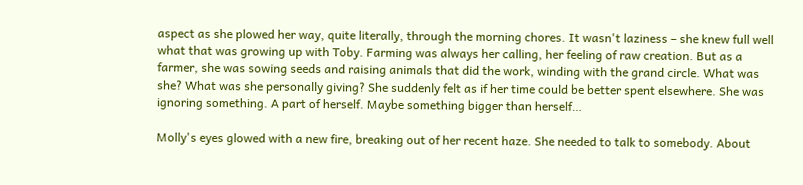aspect as she plowed her way, quite literally, through the morning chores. It wasn't laziness – she knew full well what that was growing up with Toby. Farming was always her calling, her feeling of raw creation. But as a farmer, she was sowing seeds and raising animals that did the work, winding with the grand circle. What was she? What was she personally giving? She suddenly felt as if her time could be better spent elsewhere. She was ignoring something. A part of herself. Maybe something bigger than herself…

Molly's eyes glowed with a new fire, breaking out of her recent haze. She needed to talk to somebody. About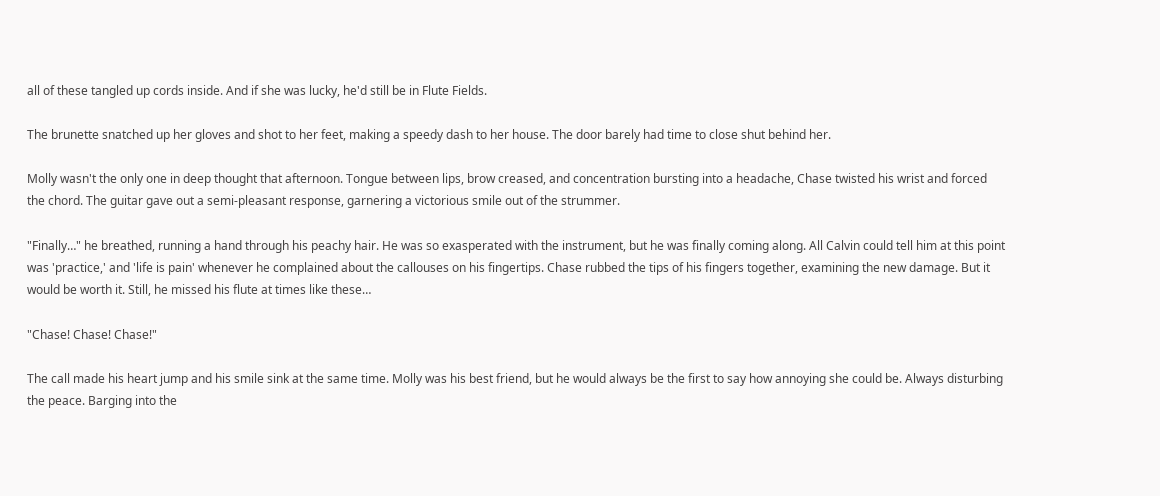all of these tangled up cords inside. And if she was lucky, he'd still be in Flute Fields.

The brunette snatched up her gloves and shot to her feet, making a speedy dash to her house. The door barely had time to close shut behind her.

Molly wasn't the only one in deep thought that afternoon. Tongue between lips, brow creased, and concentration bursting into a headache, Chase twisted his wrist and forced the chord. The guitar gave out a semi-pleasant response, garnering a victorious smile out of the strummer.

"Finally…" he breathed, running a hand through his peachy hair. He was so exasperated with the instrument, but he was finally coming along. All Calvin could tell him at this point was 'practice,' and 'life is pain' whenever he complained about the callouses on his fingertips. Chase rubbed the tips of his fingers together, examining the new damage. But it would be worth it. Still, he missed his flute at times like these…

"Chase! Chase! Chase!"

The call made his heart jump and his smile sink at the same time. Molly was his best friend, but he would always be the first to say how annoying she could be. Always disturbing the peace. Barging into the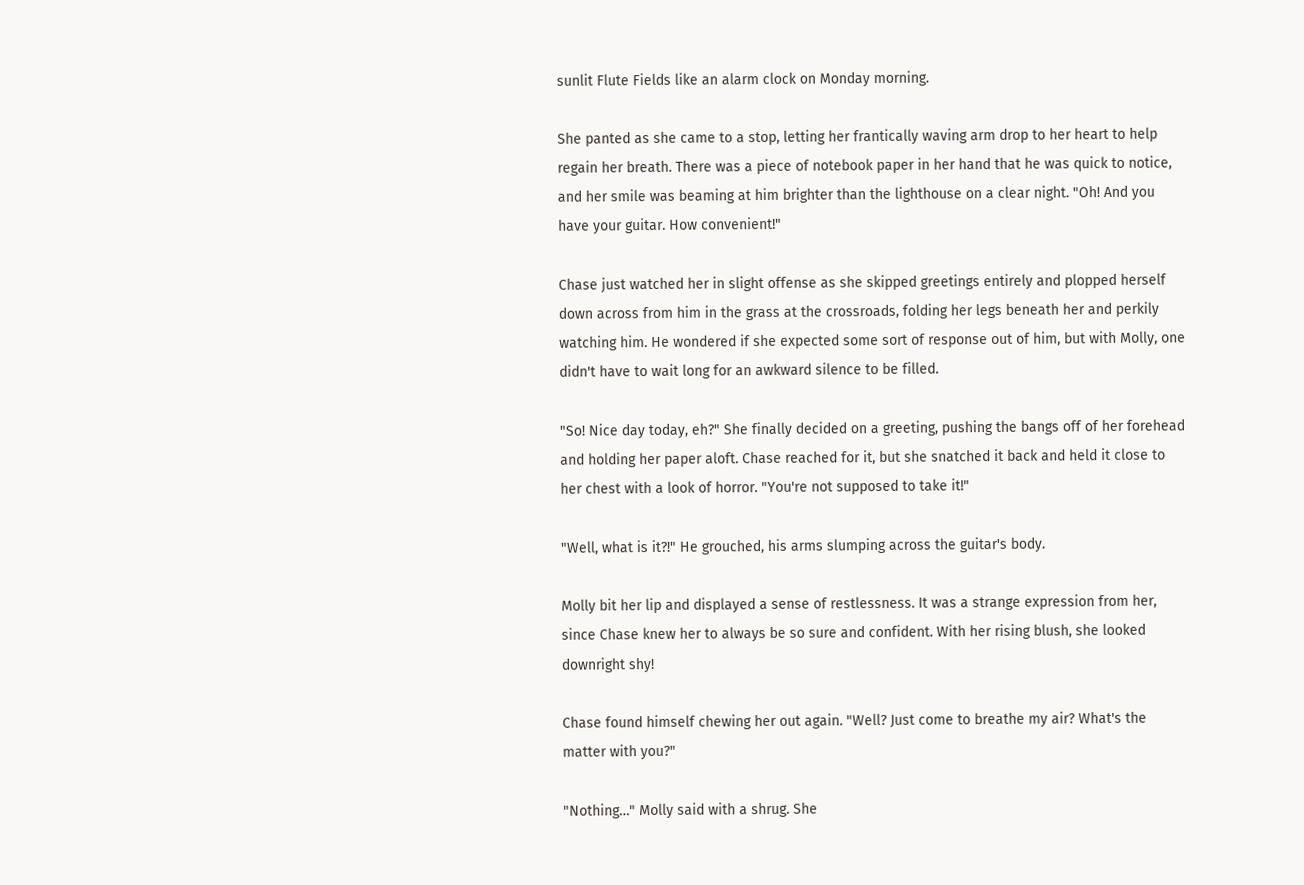sunlit Flute Fields like an alarm clock on Monday morning.

She panted as she came to a stop, letting her frantically waving arm drop to her heart to help regain her breath. There was a piece of notebook paper in her hand that he was quick to notice, and her smile was beaming at him brighter than the lighthouse on a clear night. "Oh! And you have your guitar. How convenient!"

Chase just watched her in slight offense as she skipped greetings entirely and plopped herself down across from him in the grass at the crossroads, folding her legs beneath her and perkily watching him. He wondered if she expected some sort of response out of him, but with Molly, one didn't have to wait long for an awkward silence to be filled.

"So! Nice day today, eh?" She finally decided on a greeting, pushing the bangs off of her forehead and holding her paper aloft. Chase reached for it, but she snatched it back and held it close to her chest with a look of horror. "You're not supposed to take it!"

"Well, what is it?!" He grouched, his arms slumping across the guitar's body.

Molly bit her lip and displayed a sense of restlessness. It was a strange expression from her, since Chase knew her to always be so sure and confident. With her rising blush, she looked downright shy!

Chase found himself chewing her out again. "Well? Just come to breathe my air? What's the matter with you?"

"Nothing…" Molly said with a shrug. She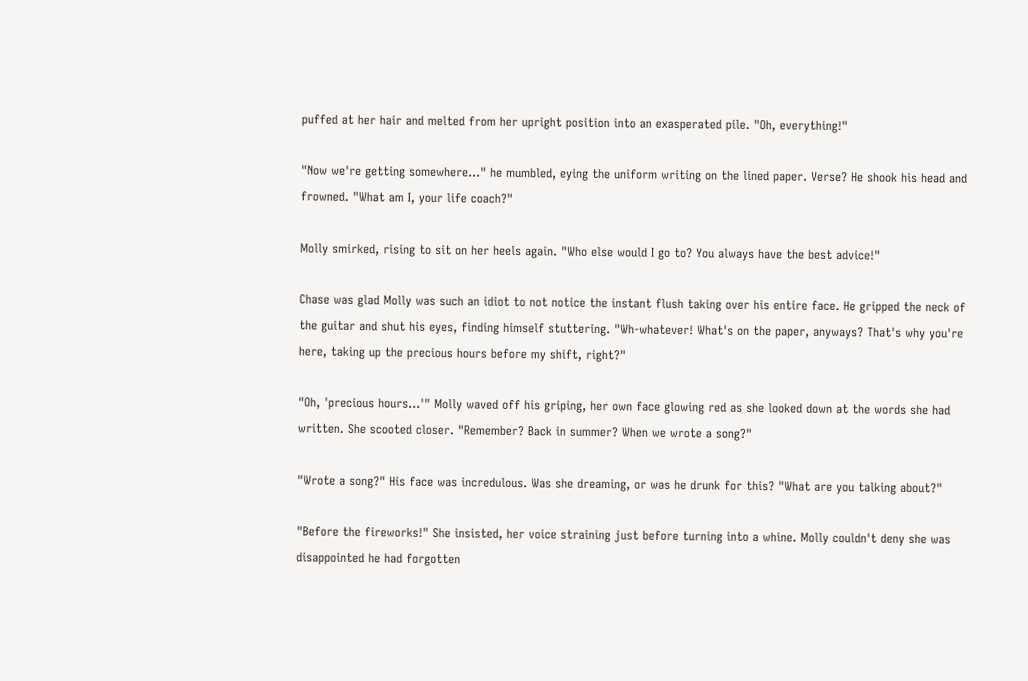puffed at her hair and melted from her upright position into an exasperated pile. "Oh, everything!"

"Now we're getting somewhere…" he mumbled, eying the uniform writing on the lined paper. Verse? He shook his head and frowned. "What am I, your life coach?"

Molly smirked, rising to sit on her heels again. "Who else would I go to? You always have the best advice!"

Chase was glad Molly was such an idiot to not notice the instant flush taking over his entire face. He gripped the neck of the guitar and shut his eyes, finding himself stuttering. "Wh-whatever! What's on the paper, anyways? That's why you're here, taking up the precious hours before my shift, right?"

"Oh, 'precious hours…'" Molly waved off his griping, her own face glowing red as she looked down at the words she had written. She scooted closer. "Remember? Back in summer? When we wrote a song?"

"Wrote a song?" His face was incredulous. Was she dreaming, or was he drunk for this? "What are you talking about?"

"Before the fireworks!" She insisted, her voice straining just before turning into a whine. Molly couldn't deny she was disappointed he had forgotten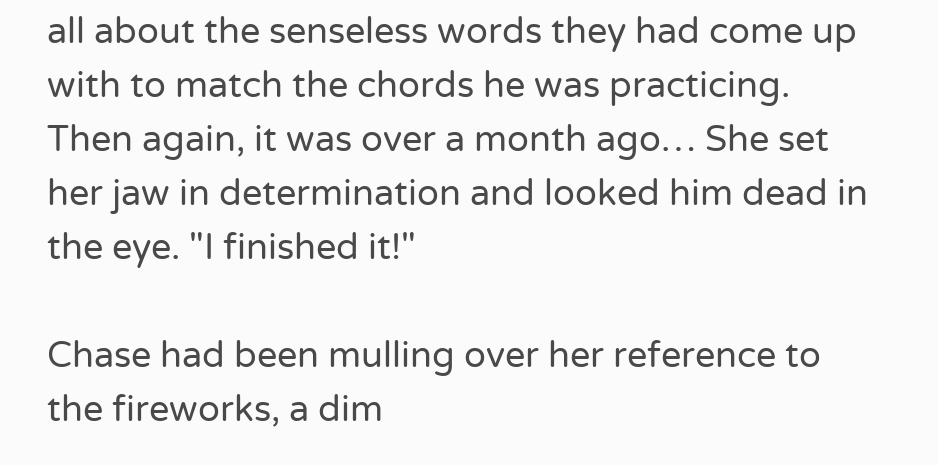all about the senseless words they had come up with to match the chords he was practicing. Then again, it was over a month ago… She set her jaw in determination and looked him dead in the eye. "I finished it!"

Chase had been mulling over her reference to the fireworks, a dim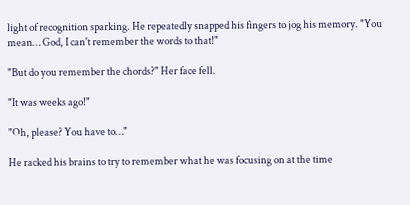light of recognition sparking. He repeatedly snapped his fingers to jog his memory. "You mean… God, I can't remember the words to that!"

"But do you remember the chords?" Her face fell.

"It was weeks ago!"

"Oh, please? You have to…"

He racked his brains to try to remember what he was focusing on at the time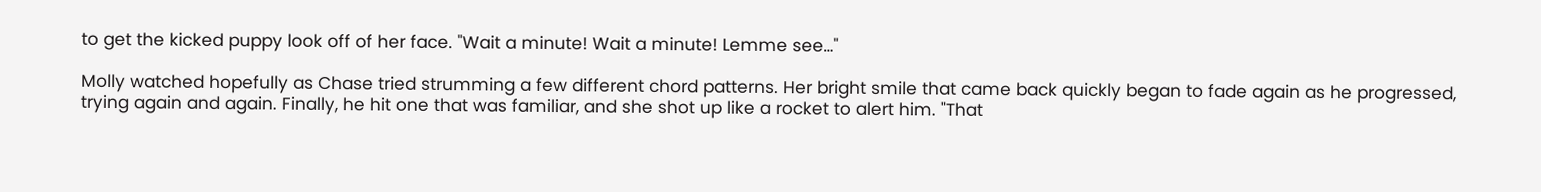to get the kicked puppy look off of her face. "Wait a minute! Wait a minute! Lemme see…"

Molly watched hopefully as Chase tried strumming a few different chord patterns. Her bright smile that came back quickly began to fade again as he progressed, trying again and again. Finally, he hit one that was familiar, and she shot up like a rocket to alert him. "That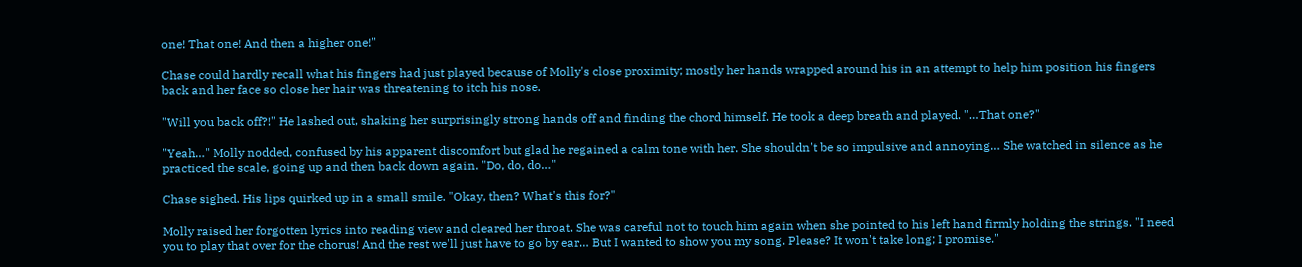one! That one! And then a higher one!"

Chase could hardly recall what his fingers had just played because of Molly's close proximity; mostly her hands wrapped around his in an attempt to help him position his fingers back and her face so close her hair was threatening to itch his nose.

"Will you back off?!" He lashed out, shaking her surprisingly strong hands off and finding the chord himself. He took a deep breath and played. "…That one?"

"Yeah…" Molly nodded, confused by his apparent discomfort but glad he regained a calm tone with her. She shouldn't be so impulsive and annoying… She watched in silence as he practiced the scale, going up and then back down again. "Do, do, do…"

Chase sighed. His lips quirked up in a small smile. "Okay, then? What's this for?"

Molly raised her forgotten lyrics into reading view and cleared her throat. She was careful not to touch him again when she pointed to his left hand firmly holding the strings. "I need you to play that over for the chorus! And the rest we'll just have to go by ear… But I wanted to show you my song. Please? It won't take long; I promise."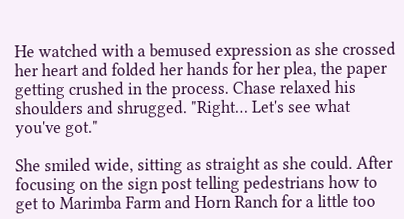He watched with a bemused expression as she crossed her heart and folded her hands for her plea, the paper getting crushed in the process. Chase relaxed his shoulders and shrugged. "Right… Let's see what you've got."

She smiled wide, sitting as straight as she could. After focusing on the sign post telling pedestrians how to get to Marimba Farm and Horn Ranch for a little too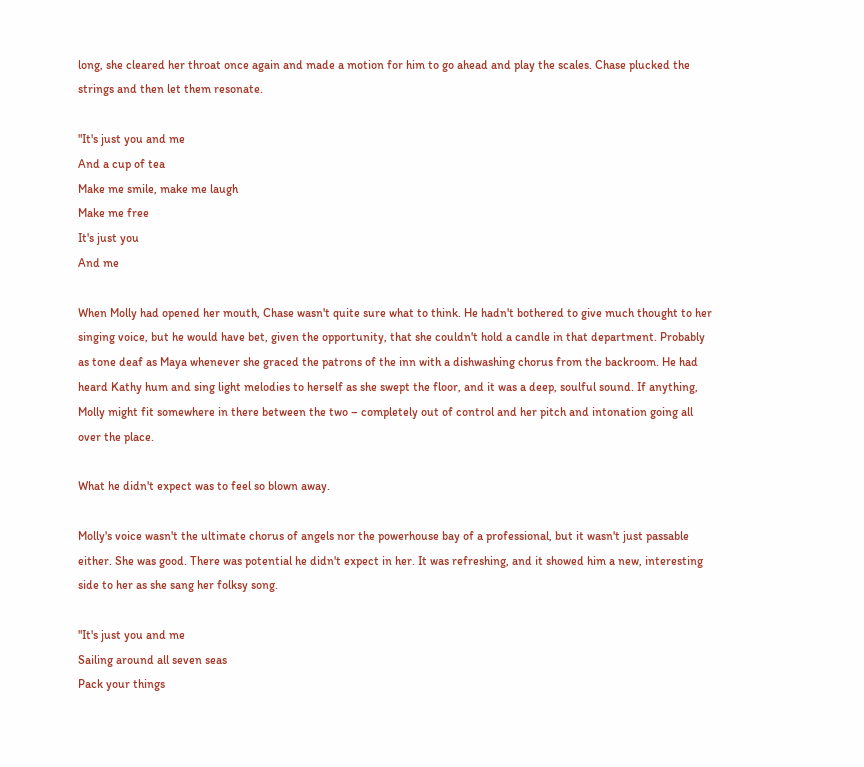long, she cleared her throat once again and made a motion for him to go ahead and play the scales. Chase plucked the strings and then let them resonate.

"It's just you and me
And a cup of tea
Make me smile, make me laugh
Make me free
It's just you
And me

When Molly had opened her mouth, Chase wasn't quite sure what to think. He hadn't bothered to give much thought to her singing voice, but he would have bet, given the opportunity, that she couldn't hold a candle in that department. Probably as tone deaf as Maya whenever she graced the patrons of the inn with a dishwashing chorus from the backroom. He had heard Kathy hum and sing light melodies to herself as she swept the floor, and it was a deep, soulful sound. If anything, Molly might fit somewhere in there between the two – completely out of control and her pitch and intonation going all over the place.

What he didn't expect was to feel so blown away.

Molly's voice wasn't the ultimate chorus of angels nor the powerhouse bay of a professional, but it wasn't just passable either. She was good. There was potential he didn't expect in her. It was refreshing, and it showed him a new, interesting side to her as she sang her folksy song.

"It's just you and me
Sailing around all seven seas
Pack your things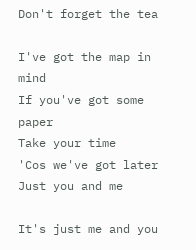Don't forget the tea

I've got the map in mind
If you've got some paper
Take your time
'Cos we've got later
Just you and me

It's just me and you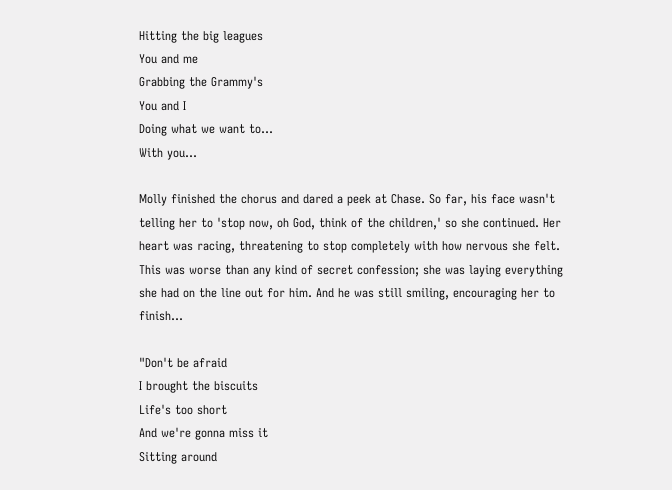Hitting the big leagues
You and me
Grabbing the Grammy's
You and I
Doing what we want to…
With you…

Molly finished the chorus and dared a peek at Chase. So far, his face wasn't telling her to 'stop now, oh God, think of the children,' so she continued. Her heart was racing, threatening to stop completely with how nervous she felt. This was worse than any kind of secret confession; she was laying everything she had on the line out for him. And he was still smiling, encouraging her to finish…

"Don't be afraid
I brought the biscuits
Life's too short
And we're gonna miss it
Sitting around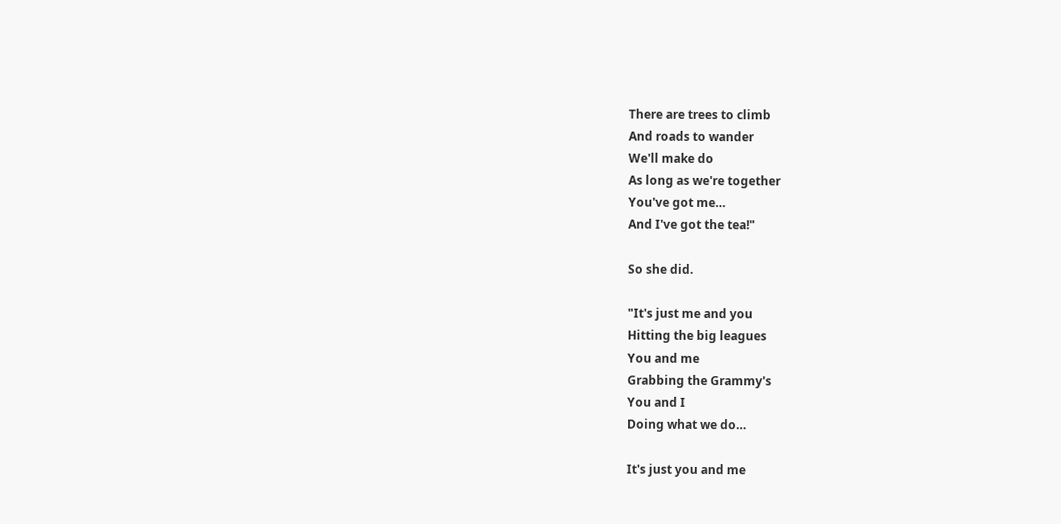There are trees to climb
And roads to wander
We'll make do
As long as we're together
You've got me…
And I've got the tea!"

So she did.

"It's just me and you
Hitting the big leagues
You and me
Grabbing the Grammy's
You and I
Doing what we do…

It's just you and me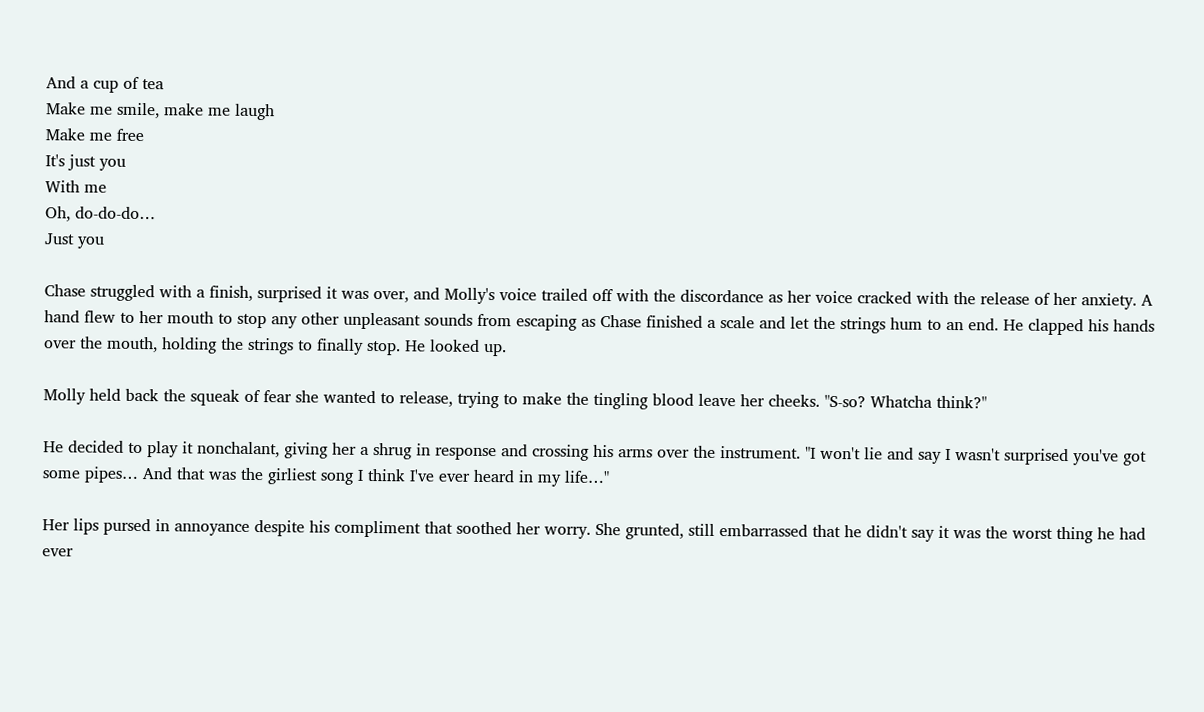And a cup of tea
Make me smile, make me laugh
Make me free
It's just you
With me
Oh, do-do-do…
Just you

Chase struggled with a finish, surprised it was over, and Molly's voice trailed off with the discordance as her voice cracked with the release of her anxiety. A hand flew to her mouth to stop any other unpleasant sounds from escaping as Chase finished a scale and let the strings hum to an end. He clapped his hands over the mouth, holding the strings to finally stop. He looked up.

Molly held back the squeak of fear she wanted to release, trying to make the tingling blood leave her cheeks. "S-so? Whatcha think?"

He decided to play it nonchalant, giving her a shrug in response and crossing his arms over the instrument. "I won't lie and say I wasn't surprised you've got some pipes… And that was the girliest song I think I've ever heard in my life…"

Her lips pursed in annoyance despite his compliment that soothed her worry. She grunted, still embarrassed that he didn't say it was the worst thing he had ever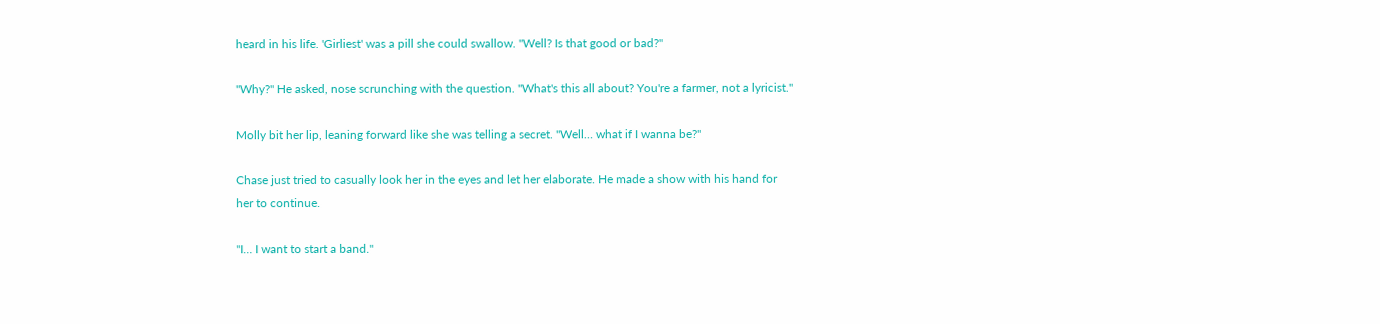heard in his life. 'Girliest' was a pill she could swallow. "Well? Is that good or bad?"

"Why?" He asked, nose scrunching with the question. "What's this all about? You're a farmer, not a lyricist."

Molly bit her lip, leaning forward like she was telling a secret. "Well… what if I wanna be?"

Chase just tried to casually look her in the eyes and let her elaborate. He made a show with his hand for her to continue.

"I… I want to start a band."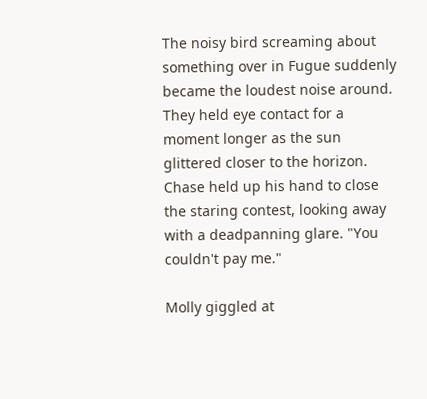The noisy bird screaming about something over in Fugue suddenly became the loudest noise around. They held eye contact for a moment longer as the sun glittered closer to the horizon. Chase held up his hand to close the staring contest, looking away with a deadpanning glare. "You couldn't pay me."

Molly giggled at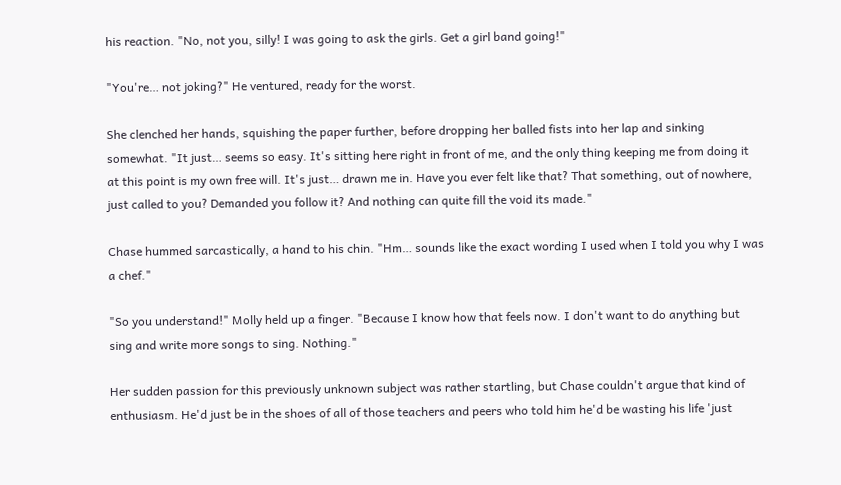his reaction. "No, not you, silly! I was going to ask the girls. Get a girl band going!"

"You're… not joking?" He ventured, ready for the worst.

She clenched her hands, squishing the paper further, before dropping her balled fists into her lap and sinking somewhat. "It just… seems so easy. It's sitting here right in front of me, and the only thing keeping me from doing it at this point is my own free will. It's just… drawn me in. Have you ever felt like that? That something, out of nowhere, just called to you? Demanded you follow it? And nothing can quite fill the void its made."

Chase hummed sarcastically, a hand to his chin. "Hm… sounds like the exact wording I used when I told you why I was a chef."

"So you understand!" Molly held up a finger. "Because I know how that feels now. I don't want to do anything but sing and write more songs to sing. Nothing."

Her sudden passion for this previously unknown subject was rather startling, but Chase couldn't argue that kind of enthusiasm. He'd just be in the shoes of all of those teachers and peers who told him he'd be wasting his life 'just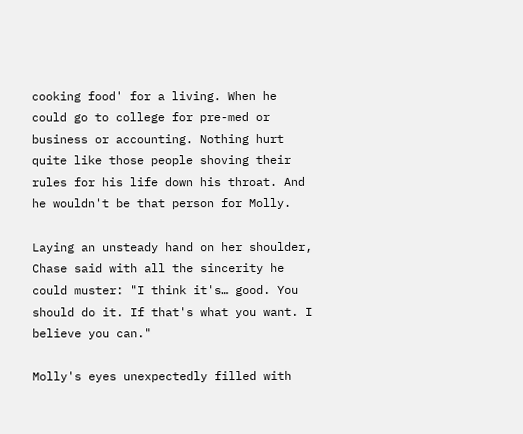cooking food' for a living. When he could go to college for pre-med or business or accounting. Nothing hurt quite like those people shoving their rules for his life down his throat. And he wouldn't be that person for Molly.

Laying an unsteady hand on her shoulder, Chase said with all the sincerity he could muster: "I think it's… good. You should do it. If that's what you want. I believe you can."

Molly's eyes unexpectedly filled with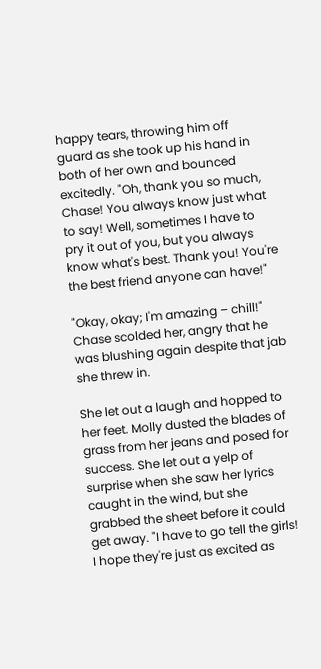happy tears, throwing him off guard as she took up his hand in both of her own and bounced excitedly. "Oh, thank you so much, Chase! You always know just what to say! Well, sometimes I have to pry it out of you, but you always know what's best. Thank you! You're the best friend anyone can have!"

"Okay, okay; I'm amazing – chill!" Chase scolded her, angry that he was blushing again despite that jab she threw in.

She let out a laugh and hopped to her feet. Molly dusted the blades of grass from her jeans and posed for success. She let out a yelp of surprise when she saw her lyrics caught in the wind, but she grabbed the sheet before it could get away. "I have to go tell the girls! I hope they're just as excited as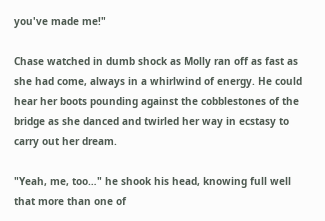you've made me!"

Chase watched in dumb shock as Molly ran off as fast as she had come, always in a whirlwind of energy. He could hear her boots pounding against the cobblestones of the bridge as she danced and twirled her way in ecstasy to carry out her dream.

"Yeah, me, too…" he shook his head, knowing full well that more than one of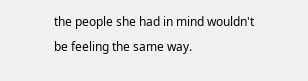the people she had in mind wouldn't be feeling the same way.